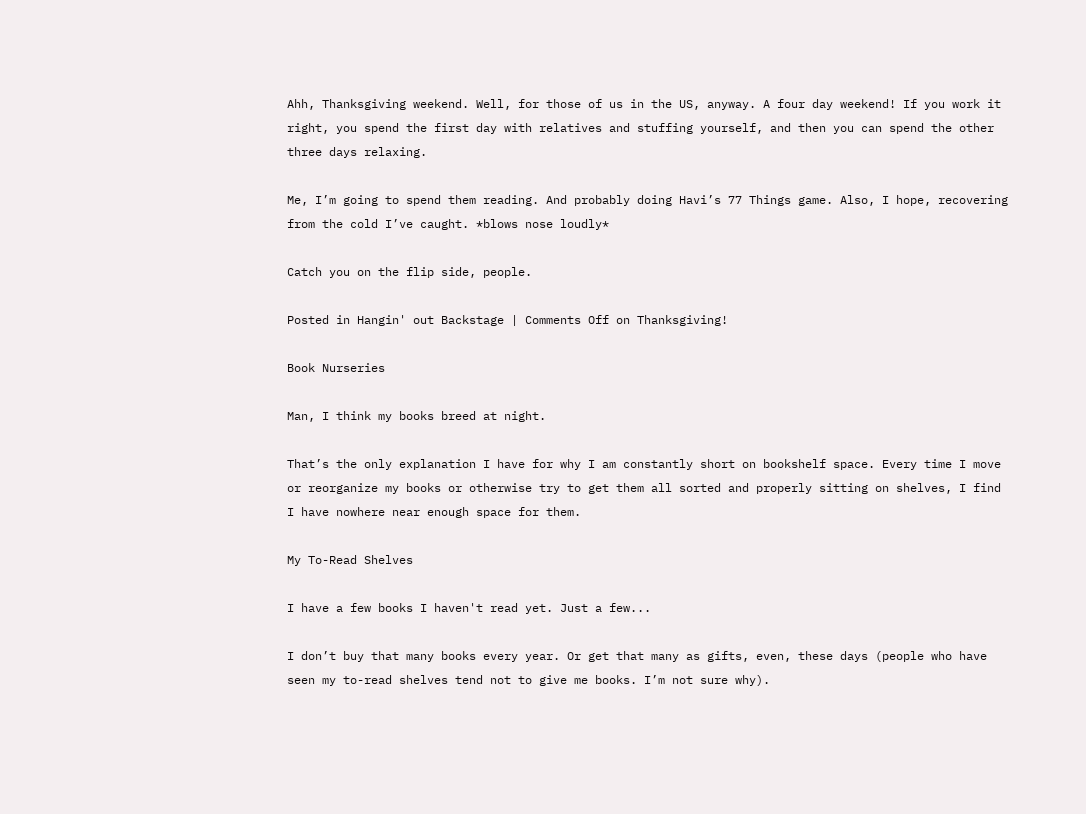Ahh, Thanksgiving weekend. Well, for those of us in the US, anyway. A four day weekend! If you work it right, you spend the first day with relatives and stuffing yourself, and then you can spend the other three days relaxing.

Me, I’m going to spend them reading. And probably doing Havi’s 77 Things game. Also, I hope, recovering from the cold I’ve caught. *blows nose loudly*

Catch you on the flip side, people.

Posted in Hangin' out Backstage | Comments Off on Thanksgiving!

Book Nurseries

Man, I think my books breed at night.

That’s the only explanation I have for why I am constantly short on bookshelf space. Every time I move or reorganize my books or otherwise try to get them all sorted and properly sitting on shelves, I find I have nowhere near enough space for them.

My To-Read Shelves

I have a few books I haven't read yet. Just a few...

I don’t buy that many books every year. Or get that many as gifts, even, these days (people who have seen my to-read shelves tend not to give me books. I’m not sure why).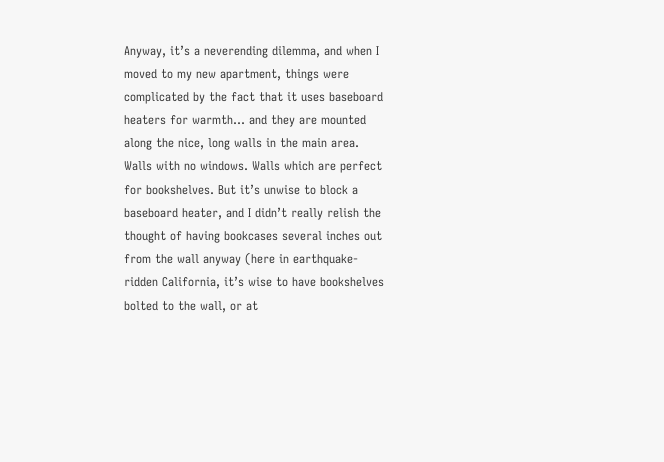Anyway, it’s a neverending dilemma, and when I moved to my new apartment, things were complicated by the fact that it uses baseboard heaters for warmth… and they are mounted along the nice, long walls in the main area. Walls with no windows. Walls which are perfect for bookshelves. But it’s unwise to block a baseboard heater, and I didn’t really relish the thought of having bookcases several inches out from the wall anyway (here in earthquake-ridden California, it’s wise to have bookshelves bolted to the wall, or at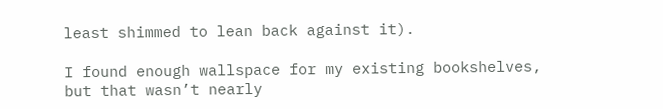least shimmed to lean back against it).

I found enough wallspace for my existing bookshelves, but that wasn’t nearly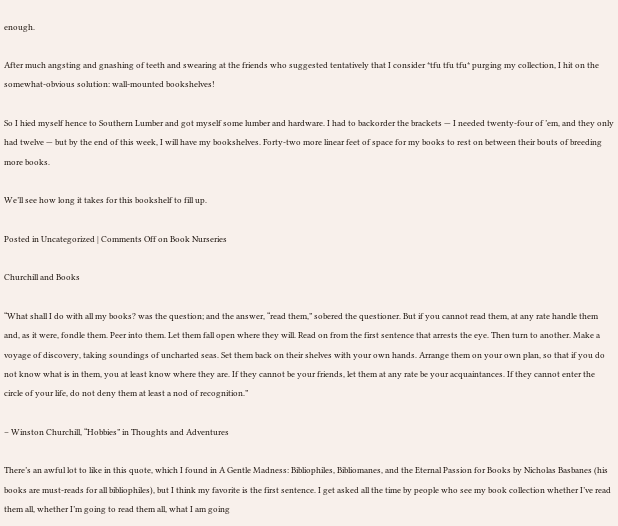enough.

After much angsting and gnashing of teeth and swearing at the friends who suggested tentatively that I consider *tfu tfu tfu* purging my collection, I hit on the somewhat-obvious solution: wall-mounted bookshelves!

So I hied myself hence to Southern Lumber and got myself some lumber and hardware. I had to backorder the brackets — I needed twenty-four of ’em, and they only had twelve — but by the end of this week, I will have my bookshelves. Forty-two more linear feet of space for my books to rest on between their bouts of breeding more books.

We’ll see how long it takes for this bookshelf to fill up.

Posted in Uncategorized | Comments Off on Book Nurseries

Churchill and Books

“What shall I do with all my books? was the question; and the answer, “read them,” sobered the questioner. But if you cannot read them, at any rate handle them and, as it were, fondle them. Peer into them. Let them fall open where they will. Read on from the first sentence that arrests the eye. Then turn to another. Make a voyage of discovery, taking soundings of uncharted seas. Set them back on their shelves with your own hands. Arrange them on your own plan, so that if you do not know what is in them, you at least know where they are. If they cannot be your friends, let them at any rate be your acquaintances. If they cannot enter the circle of your life, do not deny them at least a nod of recognition.”

– Winston Churchill, “Hobbies” in Thoughts and Adventures

There’s an awful lot to like in this quote, which I found in A Gentle Madness: Bibliophiles, Bibliomanes, and the Eternal Passion for Books by Nicholas Basbanes (his books are must-reads for all bibliophiles), but I think my favorite is the first sentence. I get asked all the time by people who see my book collection whether I’ve read them all, whether I’m going to read them all, what I am going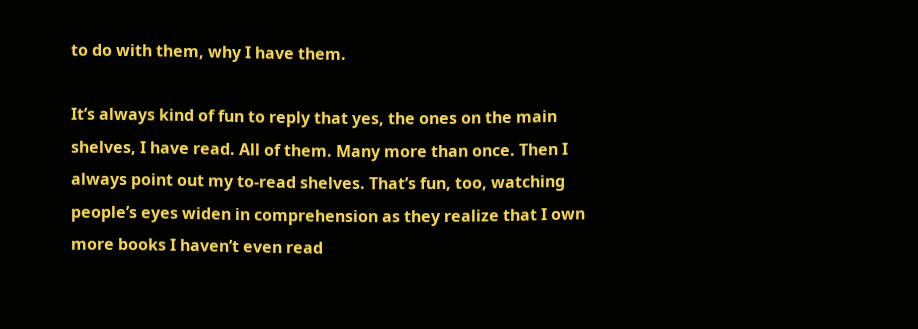to do with them, why I have them.

It’s always kind of fun to reply that yes, the ones on the main shelves, I have read. All of them. Many more than once. Then I always point out my to-read shelves. That’s fun, too, watching people’s eyes widen in comprehension as they realize that I own more books I haven’t even read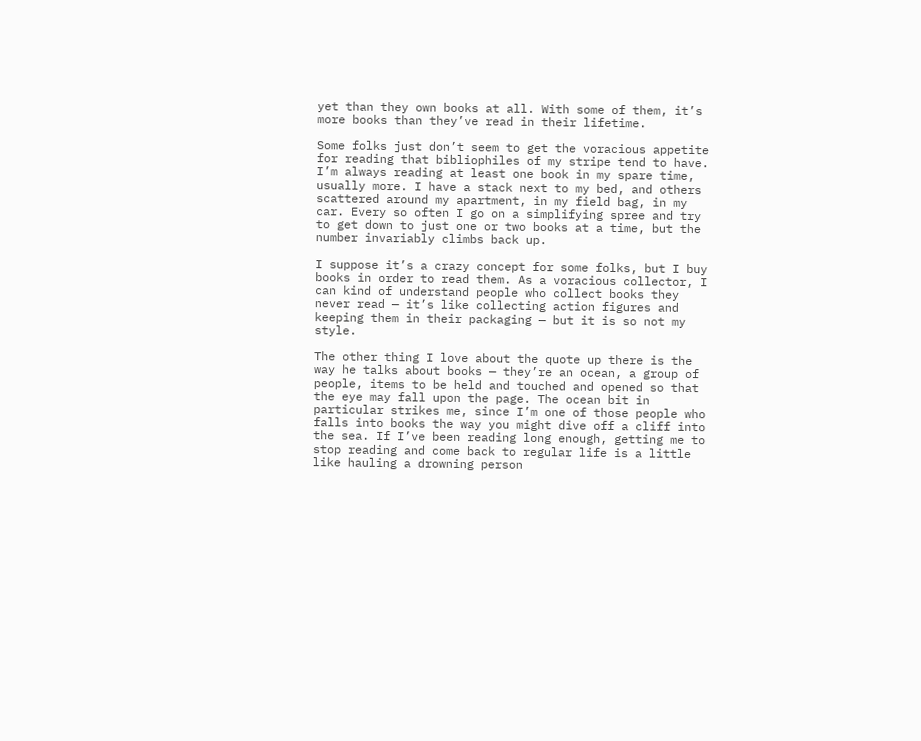yet than they own books at all. With some of them, it’s more books than they’ve read in their lifetime.

Some folks just don’t seem to get the voracious appetite for reading that bibliophiles of my stripe tend to have. I’m always reading at least one book in my spare time, usually more. I have a stack next to my bed, and others scattered around my apartment, in my field bag, in my car. Every so often I go on a simplifying spree and try to get down to just one or two books at a time, but the number invariably climbs back up.

I suppose it’s a crazy concept for some folks, but I buy books in order to read them. As a voracious collector, I can kind of understand people who collect books they never read — it’s like collecting action figures and keeping them in their packaging — but it is so not my style.

The other thing I love about the quote up there is the way he talks about books — they’re an ocean, a group of people, items to be held and touched and opened so that the eye may fall upon the page. The ocean bit in particular strikes me, since I’m one of those people who falls into books the way you might dive off a cliff into the sea. If I’ve been reading long enough, getting me to stop reading and come back to regular life is a little like hauling a drowning person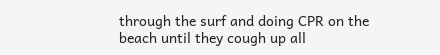through the surf and doing CPR on the beach until they cough up all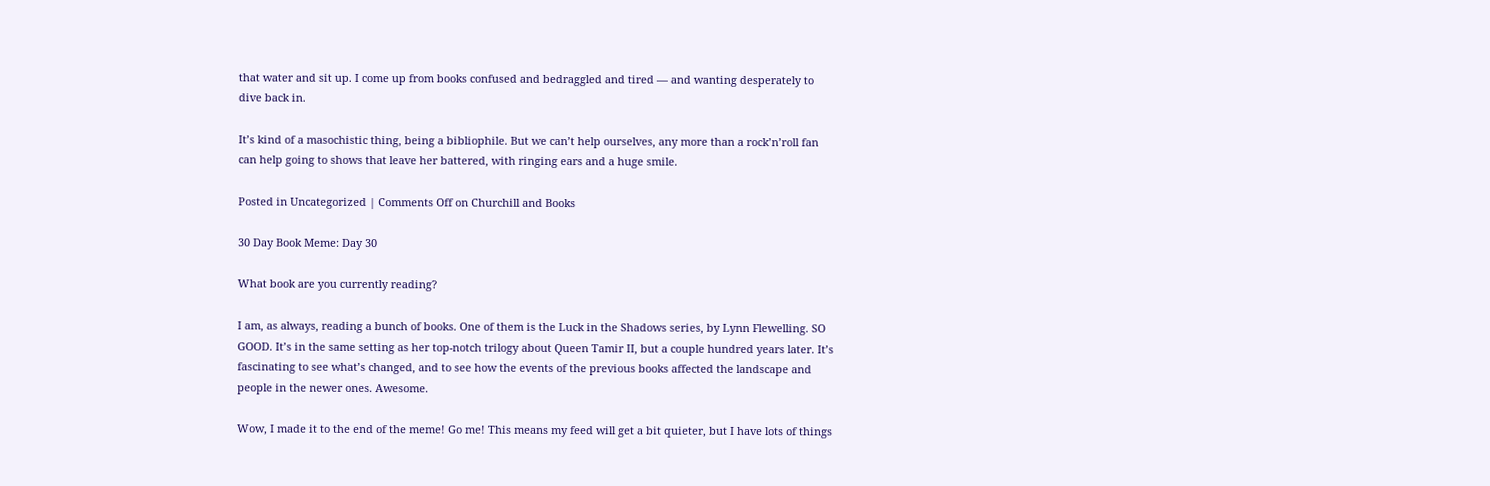that water and sit up. I come up from books confused and bedraggled and tired — and wanting desperately to dive back in.

It’s kind of a masochistic thing, being a bibliophile. But we can’t help ourselves, any more than a rock’n’roll fan can help going to shows that leave her battered, with ringing ears and a huge smile.

Posted in Uncategorized | Comments Off on Churchill and Books

30 Day Book Meme: Day 30

What book are you currently reading?

I am, as always, reading a bunch of books. One of them is the Luck in the Shadows series, by Lynn Flewelling. SO GOOD. It’s in the same setting as her top-notch trilogy about Queen Tamir II, but a couple hundred years later. It’s fascinating to see what’s changed, and to see how the events of the previous books affected the landscape and people in the newer ones. Awesome.

Wow, I made it to the end of the meme! Go me! This means my feed will get a bit quieter, but I have lots of things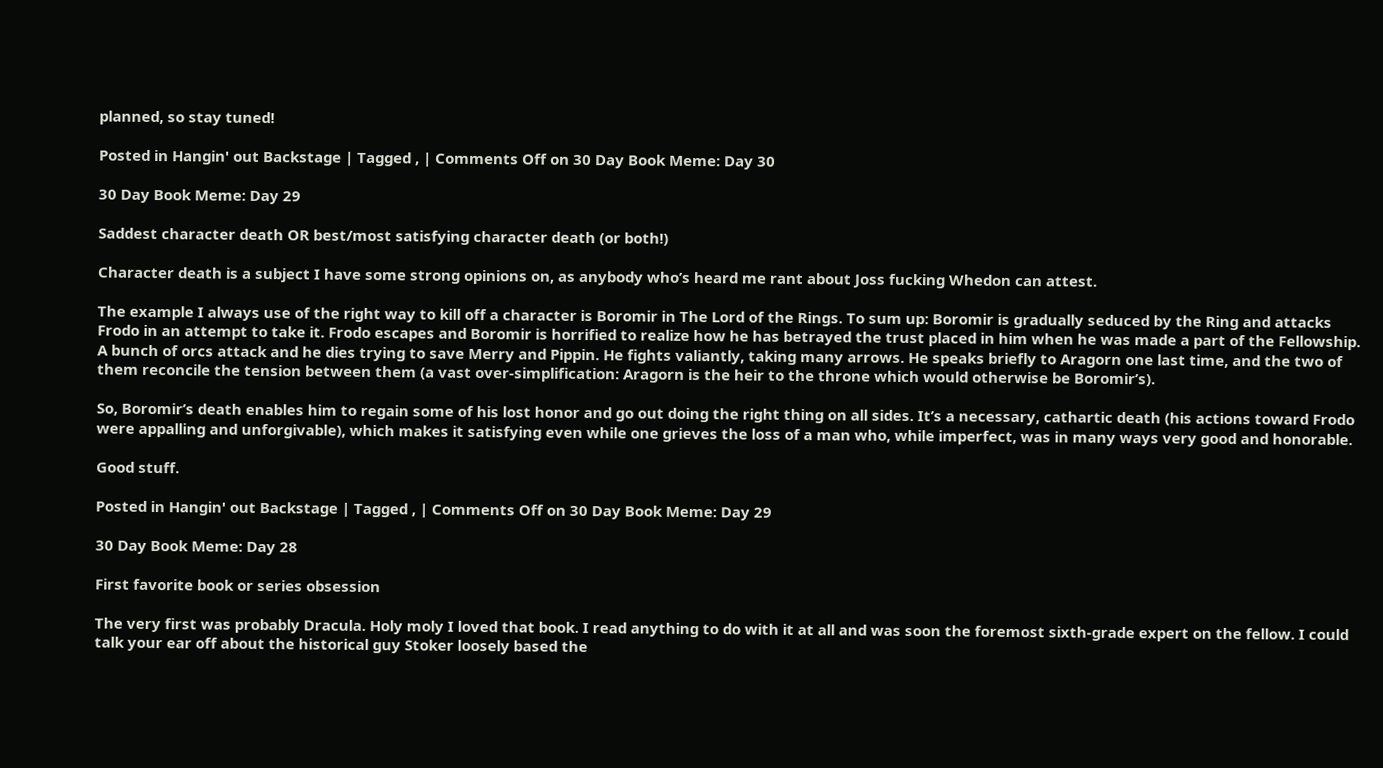planned, so stay tuned!

Posted in Hangin' out Backstage | Tagged , | Comments Off on 30 Day Book Meme: Day 30

30 Day Book Meme: Day 29

Saddest character death OR best/most satisfying character death (or both!)

Character death is a subject I have some strong opinions on, as anybody who’s heard me rant about Joss fucking Whedon can attest.

The example I always use of the right way to kill off a character is Boromir in The Lord of the Rings. To sum up: Boromir is gradually seduced by the Ring and attacks Frodo in an attempt to take it. Frodo escapes and Boromir is horrified to realize how he has betrayed the trust placed in him when he was made a part of the Fellowship. A bunch of orcs attack and he dies trying to save Merry and Pippin. He fights valiantly, taking many arrows. He speaks briefly to Aragorn one last time, and the two of them reconcile the tension between them (a vast over-simplification: Aragorn is the heir to the throne which would otherwise be Boromir’s).

So, Boromir’s death enables him to regain some of his lost honor and go out doing the right thing on all sides. It’s a necessary, cathartic death (his actions toward Frodo were appalling and unforgivable), which makes it satisfying even while one grieves the loss of a man who, while imperfect, was in many ways very good and honorable.

Good stuff.

Posted in Hangin' out Backstage | Tagged , | Comments Off on 30 Day Book Meme: Day 29

30 Day Book Meme: Day 28

First favorite book or series obsession

The very first was probably Dracula. Holy moly I loved that book. I read anything to do with it at all and was soon the foremost sixth-grade expert on the fellow. I could talk your ear off about the historical guy Stoker loosely based the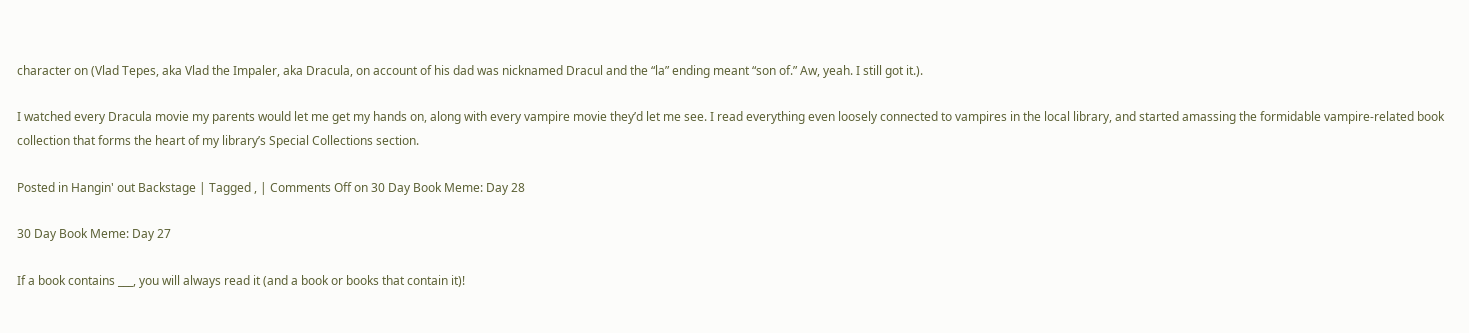character on (Vlad Tepes, aka Vlad the Impaler, aka Dracula, on account of his dad was nicknamed Dracul and the “la” ending meant “son of.” Aw, yeah. I still got it.).

I watched every Dracula movie my parents would let me get my hands on, along with every vampire movie they’d let me see. I read everything even loosely connected to vampires in the local library, and started amassing the formidable vampire-related book collection that forms the heart of my library’s Special Collections section.

Posted in Hangin' out Backstage | Tagged , | Comments Off on 30 Day Book Meme: Day 28

30 Day Book Meme: Day 27

If a book contains ___, you will always read it (and a book or books that contain it)!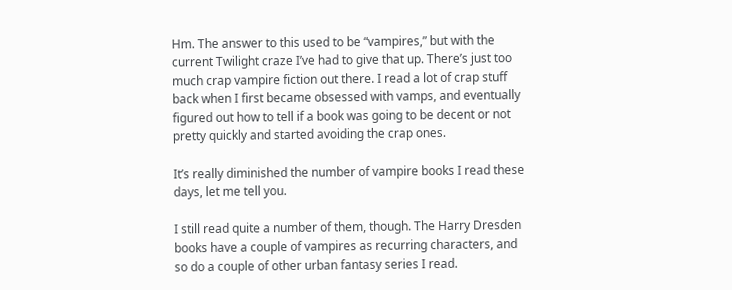Hm. The answer to this used to be “vampires,” but with the current Twilight craze I’ve had to give that up. There’s just too much crap vampire fiction out there. I read a lot of crap stuff back when I first became obsessed with vamps, and eventually figured out how to tell if a book was going to be decent or not pretty quickly and started avoiding the crap ones.

It’s really diminished the number of vampire books I read these days, let me tell you.

I still read quite a number of them, though. The Harry Dresden books have a couple of vampires as recurring characters, and so do a couple of other urban fantasy series I read.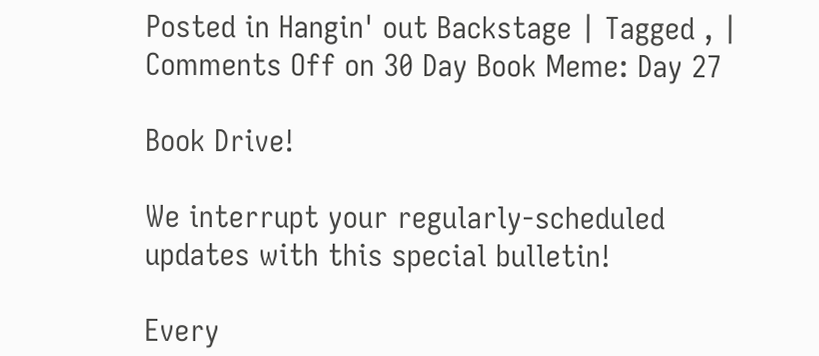Posted in Hangin' out Backstage | Tagged , | Comments Off on 30 Day Book Meme: Day 27

Book Drive!

We interrupt your regularly-scheduled updates with this special bulletin!

Every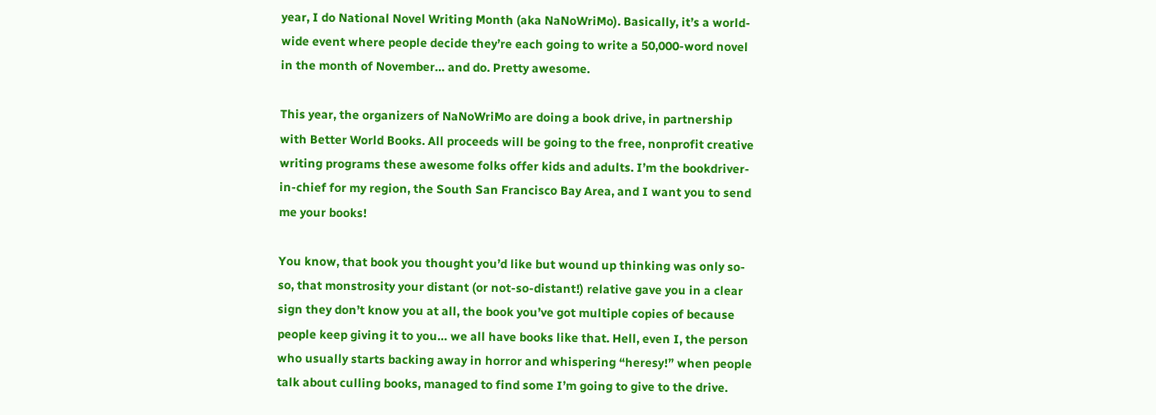year, I do National Novel Writing Month (aka NaNoWriMo). Basically, it’s a world-wide event where people decide they’re each going to write a 50,000-word novel in the month of November… and do. Pretty awesome.

This year, the organizers of NaNoWriMo are doing a book drive, in partnership with Better World Books. All proceeds will be going to the free, nonprofit creative writing programs these awesome folks offer kids and adults. I’m the bookdriver-in-chief for my region, the South San Francisco Bay Area, and I want you to send me your books!

You know, that book you thought you’d like but wound up thinking was only so-so, that monstrosity your distant (or not-so-distant!) relative gave you in a clear sign they don’t know you at all, the book you’ve got multiple copies of because people keep giving it to you… we all have books like that. Hell, even I, the person who usually starts backing away in horror and whispering “heresy!” when people talk about culling books, managed to find some I’m going to give to the drive.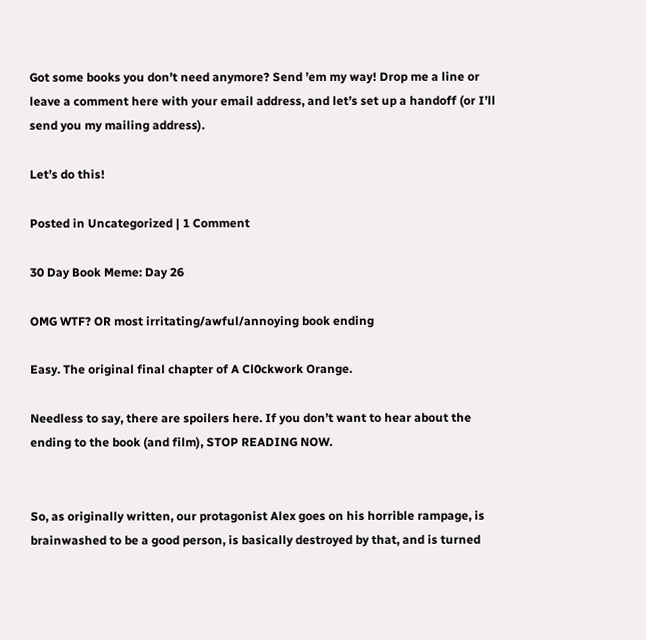Got some books you don’t need anymore? Send ’em my way! Drop me a line or leave a comment here with your email address, and let’s set up a handoff (or I’ll send you my mailing address).

Let’s do this!

Posted in Uncategorized | 1 Comment

30 Day Book Meme: Day 26

OMG WTF? OR most irritating/awful/annoying book ending

Easy. The original final chapter of A Cl0ckwork Orange.

Needless to say, there are spoilers here. If you don’t want to hear about the ending to the book (and film), STOP READING NOW.


So, as originally written, our protagonist Alex goes on his horrible rampage, is brainwashed to be a good person, is basically destroyed by that, and is turned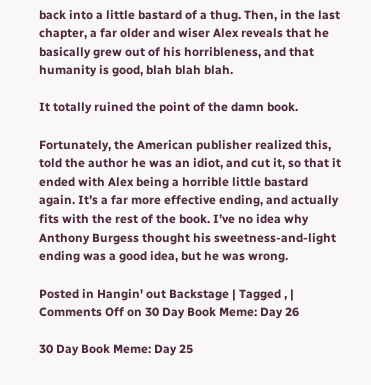back into a little bastard of a thug. Then, in the last chapter, a far older and wiser Alex reveals that he basically grew out of his horribleness, and that humanity is good, blah blah blah.

It totally ruined the point of the damn book.

Fortunately, the American publisher realized this, told the author he was an idiot, and cut it, so that it ended with Alex being a horrible little bastard again. It’s a far more effective ending, and actually fits with the rest of the book. I’ve no idea why Anthony Burgess thought his sweetness-and-light ending was a good idea, but he was wrong.

Posted in Hangin' out Backstage | Tagged , | Comments Off on 30 Day Book Meme: Day 26

30 Day Book Meme: Day 25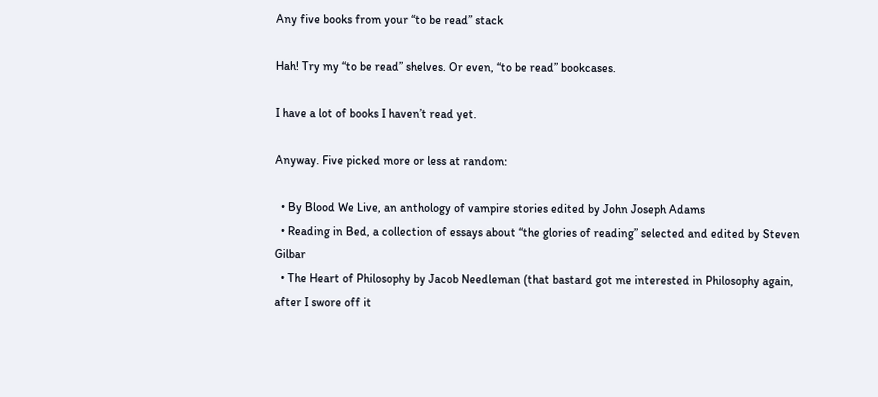Any five books from your “to be read” stack

Hah! Try my “to be read” shelves. Or even, “to be read” bookcases.

I have a lot of books I haven’t read yet.

Anyway. Five picked more or less at random:

  • By Blood We Live, an anthology of vampire stories edited by John Joseph Adams
  • Reading in Bed, a collection of essays about “the glories of reading” selected and edited by Steven Gilbar
  • The Heart of Philosophy by Jacob Needleman (that bastard got me interested in Philosophy again, after I swore off it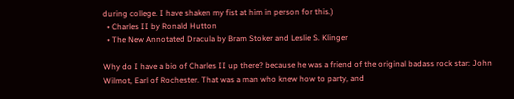during college. I have shaken my fist at him in person for this.)
  • Charles II by Ronald Hutton
  • The New Annotated Dracula by Bram Stoker and Leslie S. Klinger

Why do I have a bio of Charles II up there? because he was a friend of the original badass rock star: John Wilmot, Earl of Rochester. That was a man who knew how to party, and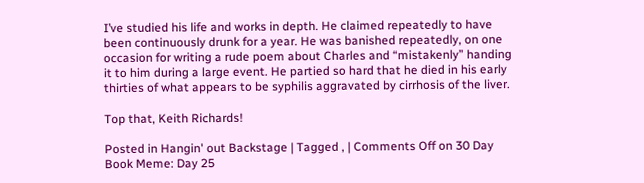I’ve studied his life and works in depth. He claimed repeatedly to have been continuously drunk for a year. He was banished repeatedly, on one occasion for writing a rude poem about Charles and “mistakenly” handing it to him during a large event. He partied so hard that he died in his early thirties of what appears to be syphilis aggravated by cirrhosis of the liver.

Top that, Keith Richards!

Posted in Hangin' out Backstage | Tagged , | Comments Off on 30 Day Book Meme: Day 25